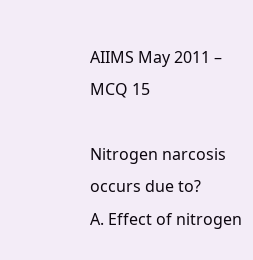AIIMS May 2011 – MCQ 15

Nitrogen narcosis occurs due to?
A. Effect of nitrogen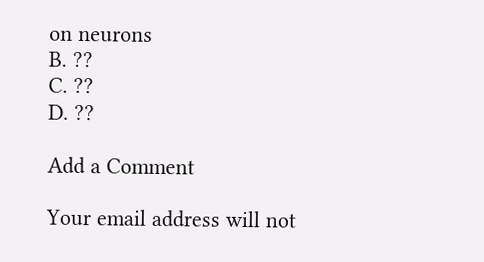on neurons
B. ??
C. ??
D. ??

Add a Comment

Your email address will not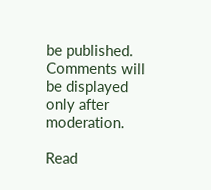be published. Comments will be displayed only after moderation.

Read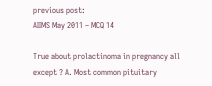previous post:
AIIMS May 2011 – MCQ 14

True about prolactinoma in pregnancy all except ? A. Most common pituitary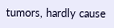tumors, hardly cause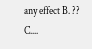any effect B. ?? C....